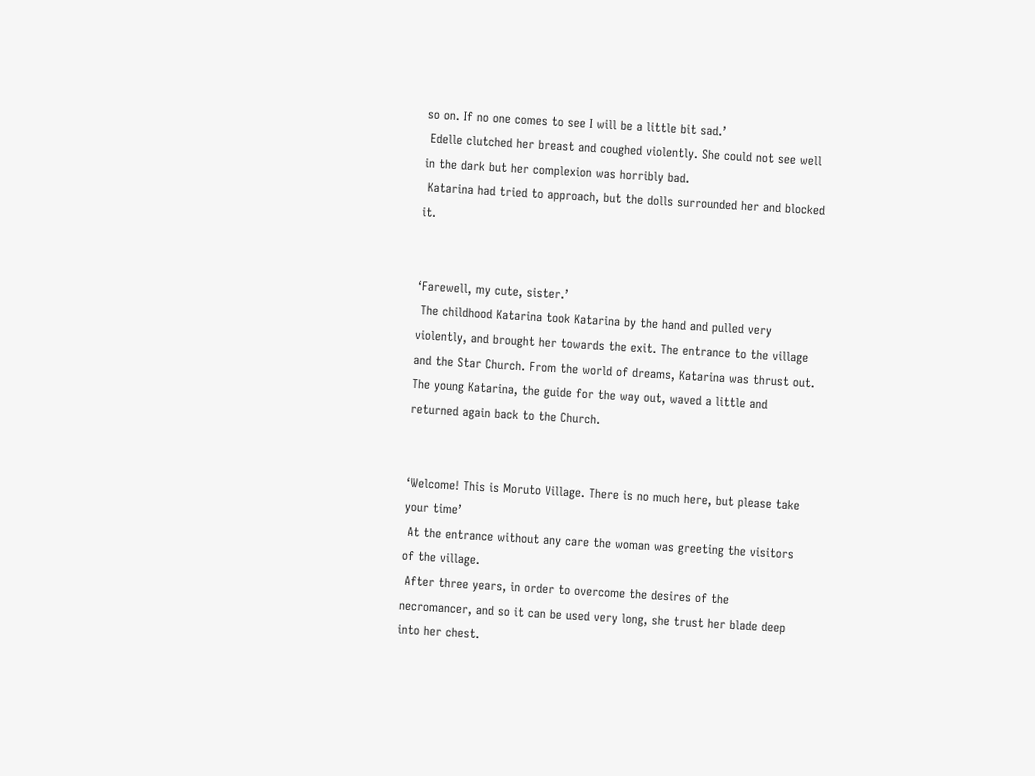so on. If no one comes to see I will be a little bit sad.’
 Edelle clutched her breast and coughed violently. She could not see well in the dark but her complexion was horribly bad.
 Katarina had tried to approach, but the dolls surrounded her and blocked it.


‘Farewell, my cute, sister.’
 The childhood Katarina took Katarina by the hand and pulled very violently, and brought her towards the exit. The entrance to the village and the Star Church. From the world of dreams, Katarina was thrust out. The young Katarina, the guide for the way out, waved a little and returned again back to the Church.


‘Welcome! This is Moruto Village. There is no much here, but please take your time’
 At the entrance without any care the woman was greeting the visitors of the village.
 After three years, in order to overcome the desires of the necromancer, and so it can be used very long, she trust her blade deep into her chest.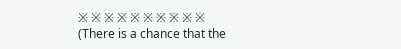※ ※ ※ ※ ※ ※ ※ ※ ※ ※
(There is a chance that the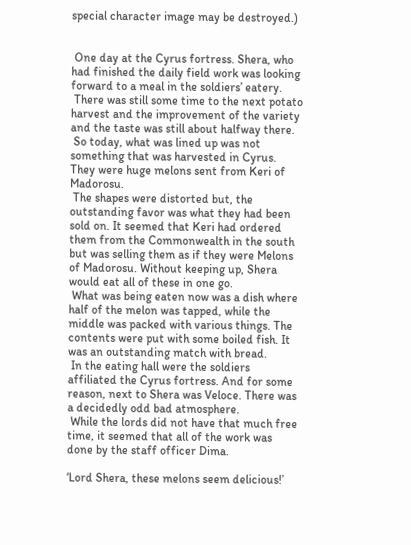special character image may be destroyed.)


 One day at the Cyrus fortress. Shera, who had finished the daily field work was looking forward to a meal in the soldiers’ eatery.
 There was still some time to the next potato harvest and the improvement of the variety and the taste was still about halfway there.
 So today, what was lined up was not something that was harvested in Cyrus. They were huge melons sent from Keri of Madorosu.
 The shapes were distorted but, the outstanding favor was what they had been sold on. It seemed that Keri had ordered them from the Commonwealth in the south but was selling them as if they were Melons of Madorosu. Without keeping up, Shera would eat all of these in one go.
 What was being eaten now was a dish where half of the melon was tapped, while the middle was packed with various things. The contents were put with some boiled fish. It was an outstanding match with bread.
 In the eating hall were the soldiers affiliated the Cyrus fortress. And for some reason, next to Shera was Veloce. There was a decidedly odd bad atmosphere.
 While the lords did not have that much free time, it seemed that all of the work was done by the staff officer Dima.

‘Lord Shera, these melons seem delicious!’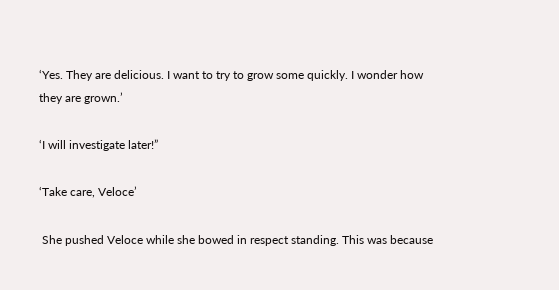‘Yes. They are delicious. I want to try to grow some quickly. I wonder how they are grown.’

‘I will investigate later!”

‘Take care, Veloce’

 She pushed Veloce while she bowed in respect standing. This was because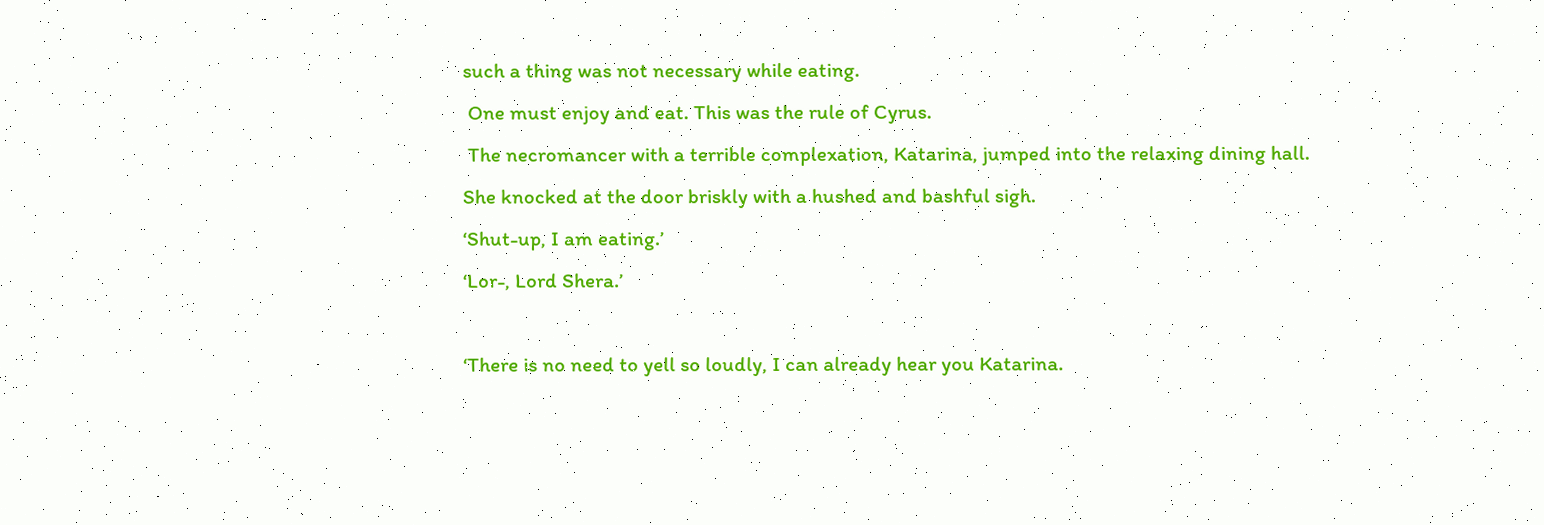such a thing was not necessary while eating.
 One must enjoy and eat. This was the rule of Cyrus.
 The necromancer with a terrible complexation, Katarina, jumped into the relaxing dining hall. She knocked at the door briskly with a hushed and bashful sigh.
‘Shut-up, I am eating.’
‘Lor-, Lord Shera.’

‘There is no need to yell so loudly, I can already hear you Katarina.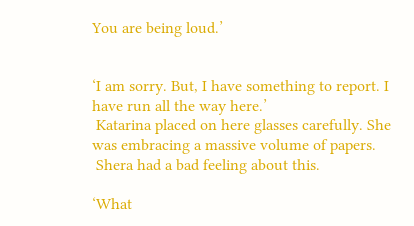You are being loud.’


‘I am sorry. But, I have something to report. I have run all the way here.’
 Katarina placed on here glasses carefully. She was embracing a massive volume of papers.
 Shera had a bad feeling about this.

‘What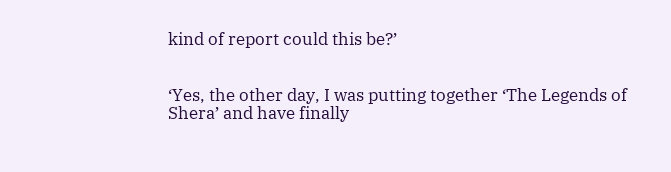kind of report could this be?’


‘Yes, the other day, I was putting together ‘The Legends of Shera’ and have finally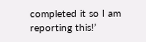completed it so I am reporting this!’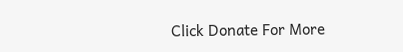Click Donate For More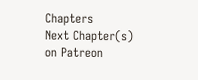Chapters
Next Chapter(s) on Patreon